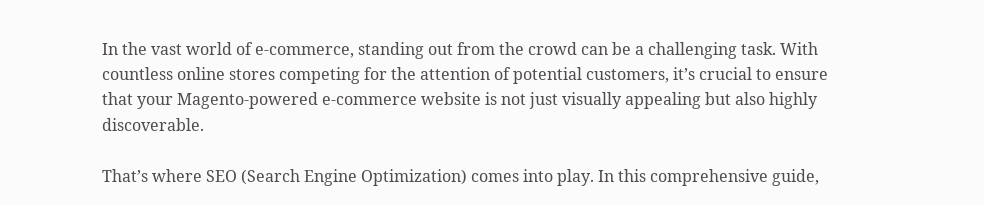In the vast world of e-commerce, standing out from the crowd can be a challenging task. With countless online stores competing for the attention of potential customers, it’s crucial to ensure that your Magento-powered e-commerce website is not just visually appealing but also highly discoverable.

That’s where SEO (Search Engine Optimization) comes into play. In this comprehensive guide,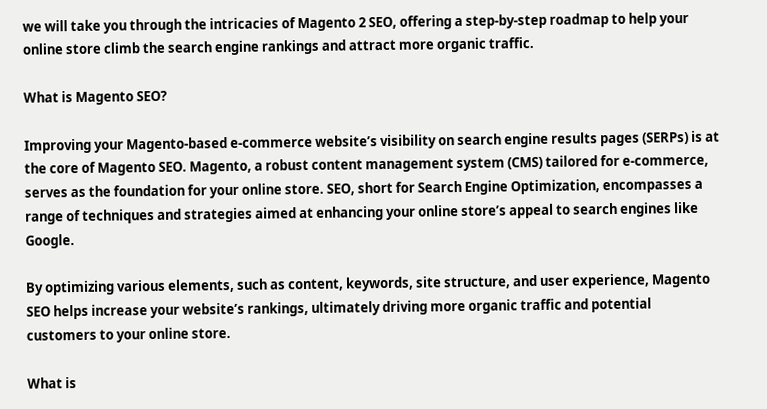we will take you through the intricacies of Magento 2 SEO, offering a step-by-step roadmap to help your online store climb the search engine rankings and attract more organic traffic.

What is Magento SEO?

Improving your Magento-based e-commerce website’s visibility on search engine results pages (SERPs) is at the core of Magento SEO. Magento, a robust content management system (CMS) tailored for e-commerce, serves as the foundation for your online store. SEO, short for Search Engine Optimization, encompasses a range of techniques and strategies aimed at enhancing your online store’s appeal to search engines like Google.

By optimizing various elements, such as content, keywords, site structure, and user experience, Magento SEO helps increase your website’s rankings, ultimately driving more organic traffic and potential customers to your online store.

What is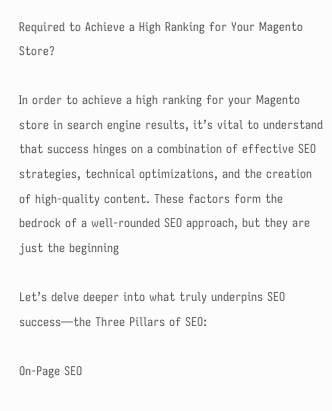Required to Achieve a High Ranking for Your Magento Store?

In order to achieve a high ranking for your Magento store in search engine results, it’s vital to understand that success hinges on a combination of effective SEO strategies, technical optimizations, and the creation of high-quality content. These factors form the bedrock of a well-rounded SEO approach, but they are just the beginning

Let’s delve deeper into what truly underpins SEO success—the Three Pillars of SEO:

On-Page SEO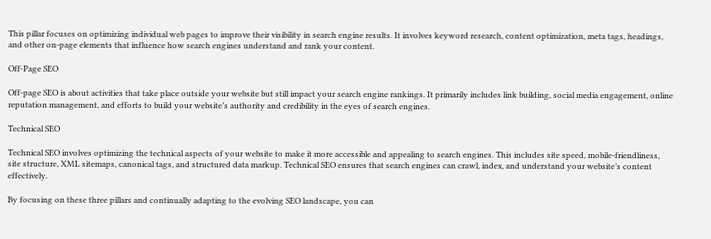This pillar focuses on optimizing individual web pages to improve their visibility in search engine results. It involves keyword research, content optimization, meta tags, headings, and other on-page elements that influence how search engines understand and rank your content.

Off-Page SEO

Off-page SEO is about activities that take place outside your website but still impact your search engine rankings. It primarily includes link building, social media engagement, online reputation management, and efforts to build your website’s authority and credibility in the eyes of search engines.

Technical SEO

Technical SEO involves optimizing the technical aspects of your website to make it more accessible and appealing to search engines. This includes site speed, mobile-friendliness, site structure, XML sitemaps, canonical tags, and structured data markup. Technical SEO ensures that search engines can crawl, index, and understand your website’s content effectively.

By focusing on these three pillars and continually adapting to the evolving SEO landscape, you can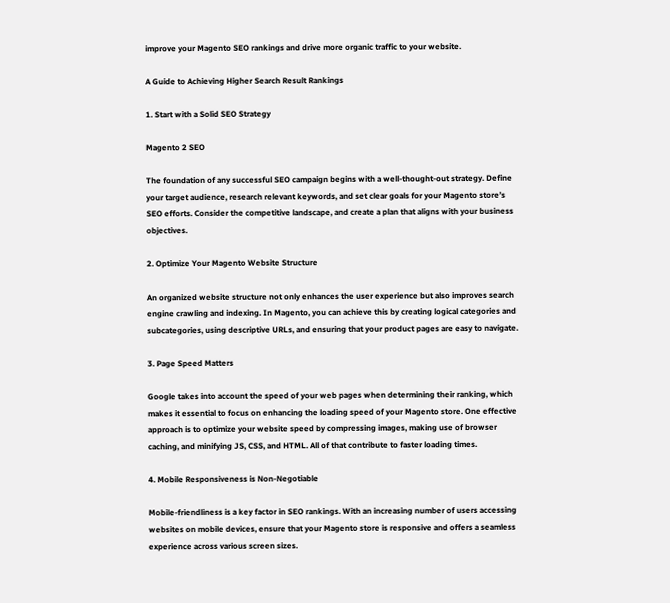improve your Magento SEO rankings and drive more organic traffic to your website.

A Guide to Achieving Higher Search Result Rankings

1. Start with a Solid SEO Strategy

Magento 2 SEO

The foundation of any successful SEO campaign begins with a well-thought-out strategy. Define your target audience, research relevant keywords, and set clear goals for your Magento store’s SEO efforts. Consider the competitive landscape, and create a plan that aligns with your business objectives.

2. Optimize Your Magento Website Structure

An organized website structure not only enhances the user experience but also improves search engine crawling and indexing. In Magento, you can achieve this by creating logical categories and subcategories, using descriptive URLs, and ensuring that your product pages are easy to navigate.

3. Page Speed Matters

Google takes into account the speed of your web pages when determining their ranking, which makes it essential to focus on enhancing the loading speed of your Magento store. One effective approach is to optimize your website speed by compressing images, making use of browser caching, and minifying JS, CSS, and HTML. All of that contribute to faster loading times.

4. Mobile Responsiveness is Non-Negotiable

Mobile-friendliness is a key factor in SEO rankings. With an increasing number of users accessing websites on mobile devices, ensure that your Magento store is responsive and offers a seamless experience across various screen sizes.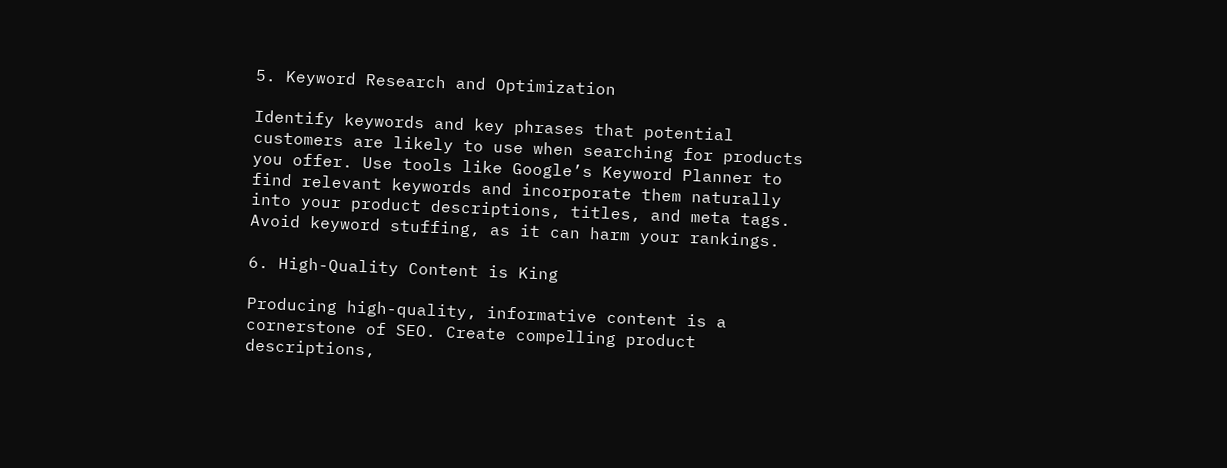5. Keyword Research and Optimization

Identify keywords and key phrases that potential customers are likely to use when searching for products you offer. Use tools like Google’s Keyword Planner to find relevant keywords and incorporate them naturally into your product descriptions, titles, and meta tags. Avoid keyword stuffing, as it can harm your rankings.

6. High-Quality Content is King

Producing high-quality, informative content is a cornerstone of SEO. Create compelling product descriptions,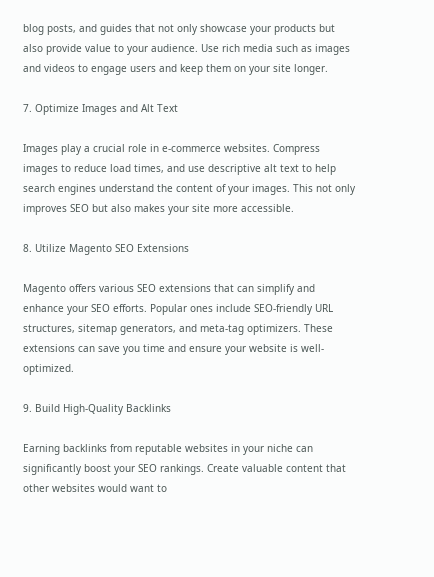blog posts, and guides that not only showcase your products but also provide value to your audience. Use rich media such as images and videos to engage users and keep them on your site longer.

7. Optimize Images and Alt Text

Images play a crucial role in e-commerce websites. Compress images to reduce load times, and use descriptive alt text to help search engines understand the content of your images. This not only improves SEO but also makes your site more accessible.

8. Utilize Magento SEO Extensions

Magento offers various SEO extensions that can simplify and enhance your SEO efforts. Popular ones include SEO-friendly URL structures, sitemap generators, and meta-tag optimizers. These extensions can save you time and ensure your website is well-optimized.

9. Build High-Quality Backlinks

Earning backlinks from reputable websites in your niche can significantly boost your SEO rankings. Create valuable content that other websites would want to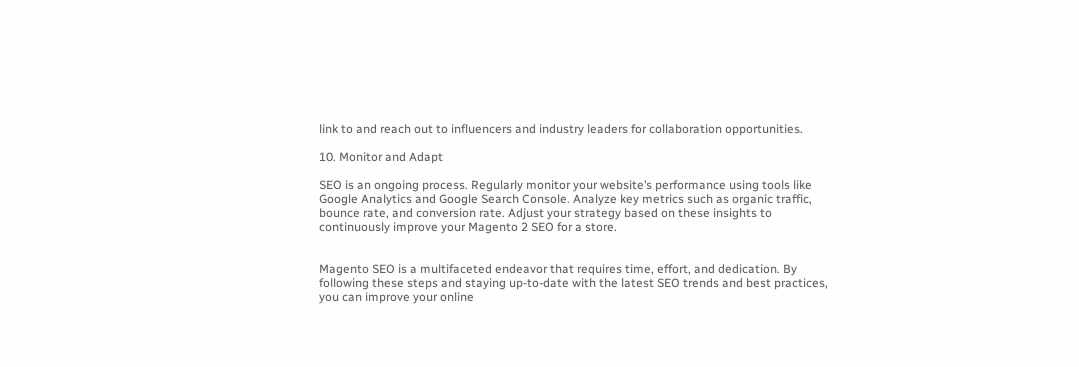link to and reach out to influencers and industry leaders for collaboration opportunities.

10. Monitor and Adapt

SEO is an ongoing process. Regularly monitor your website’s performance using tools like Google Analytics and Google Search Console. Analyze key metrics such as organic traffic, bounce rate, and conversion rate. Adjust your strategy based on these insights to continuously improve your Magento 2 SEO for a store.


Magento SEO is a multifaceted endeavor that requires time, effort, and dedication. By following these steps and staying up-to-date with the latest SEO trends and best practices, you can improve your online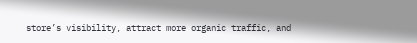store’s visibility, attract more organic traffic, and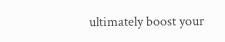ultimately boost your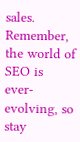sales. Remember, the world of SEO is ever-evolving, so stay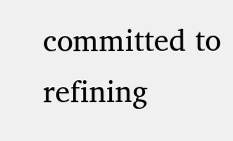committed to refining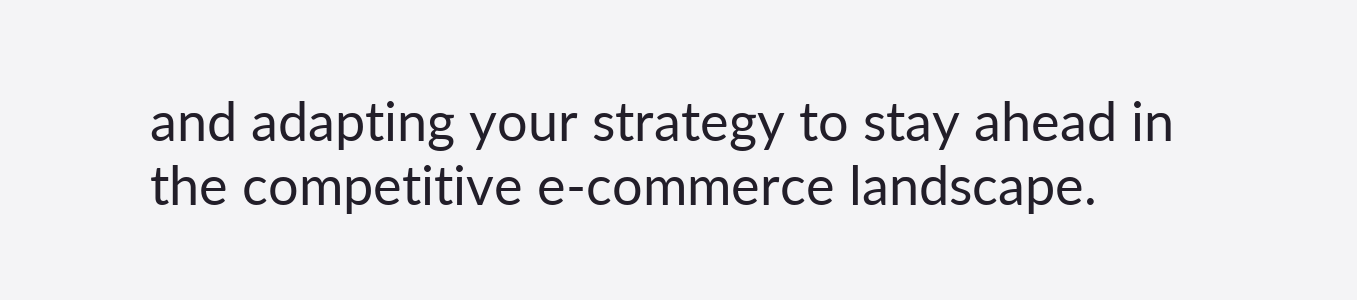and adapting your strategy to stay ahead in the competitive e-commerce landscape.